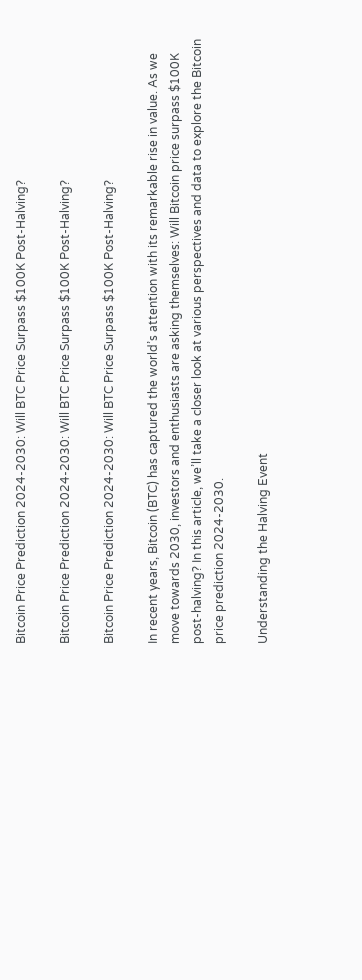Bitcoin Price Prediction 2024-2030: Will BTC Price Surpass $100K Post-Halving?

Bitcoin Price Prediction 2024-2030: Will BTC Price Surpass $100K Post-Halving?

Bitcoin Price Prediction 2024-2030: Will BTC Price Surpass $100K Post-Halving?

In recent years, Bitcoin (BTC) has captured the world’s attention with its remarkable rise in value. As we move towards 2030, investors and enthusiasts are asking themselves: Will Bitcoin price surpass $100K post-halving? In this article, we’ll take a closer look at various perspectives and data to explore the Bitcoin price prediction 2024-2030.

Understanding the Halving Event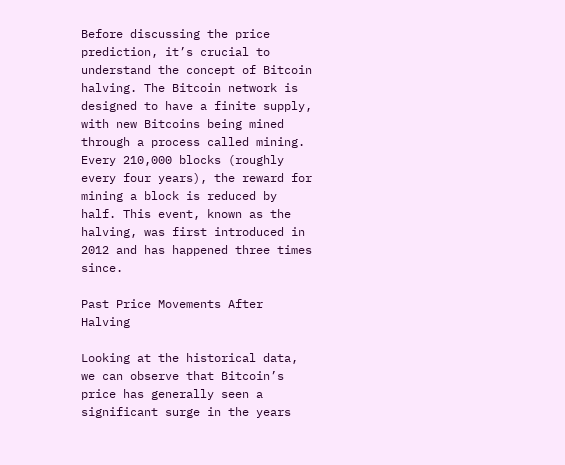Before discussing the price prediction, it’s crucial to understand the concept of Bitcoin halving. The Bitcoin network is designed to have a finite supply, with new Bitcoins being mined through a process called mining. Every 210,000 blocks (roughly every four years), the reward for mining a block is reduced by half. This event, known as the halving, was first introduced in 2012 and has happened three times since.

Past Price Movements After Halving

Looking at the historical data, we can observe that Bitcoin’s price has generally seen a significant surge in the years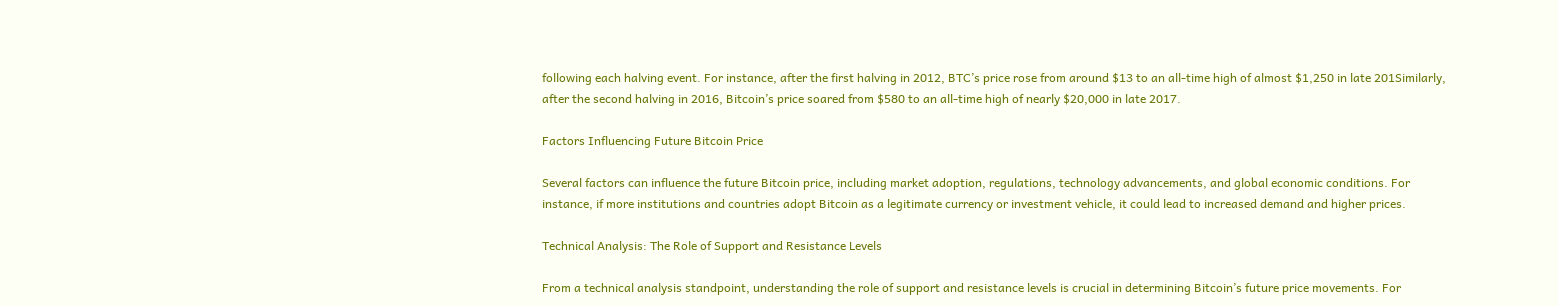following each halving event. For instance, after the first halving in 2012, BTC’s price rose from around $13 to an all-time high of almost $1,250 in late 201Similarly, after the second halving in 2016, Bitcoin’s price soared from $580 to an all-time high of nearly $20,000 in late 2017.

Factors Influencing Future Bitcoin Price

Several factors can influence the future Bitcoin price, including market adoption, regulations, technology advancements, and global economic conditions. For instance, if more institutions and countries adopt Bitcoin as a legitimate currency or investment vehicle, it could lead to increased demand and higher prices.

Technical Analysis: The Role of Support and Resistance Levels

From a technical analysis standpoint, understanding the role of support and resistance levels is crucial in determining Bitcoin’s future price movements. For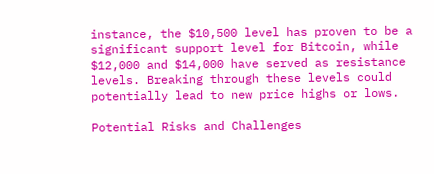instance, the $10,500 level has proven to be a significant support level for Bitcoin, while $12,000 and $14,000 have served as resistance levels. Breaking through these levels could potentially lead to new price highs or lows.

Potential Risks and Challenges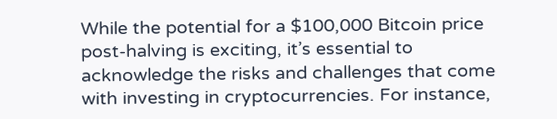While the potential for a $100,000 Bitcoin price post-halving is exciting, it’s essential to acknowledge the risks and challenges that come with investing in cryptocurrencies. For instance,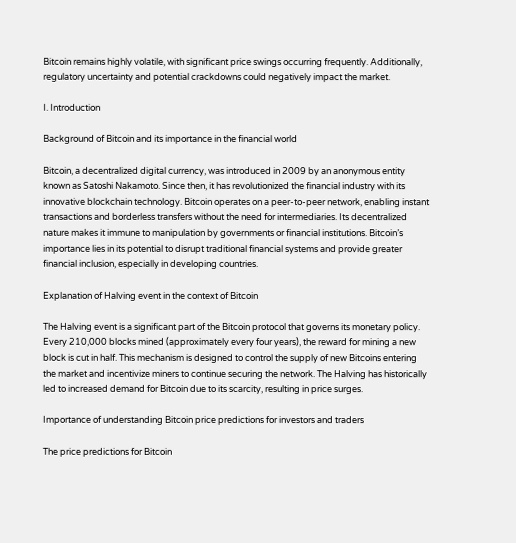Bitcoin remains highly volatile, with significant price swings occurring frequently. Additionally, regulatory uncertainty and potential crackdowns could negatively impact the market.

I. Introduction

Background of Bitcoin and its importance in the financial world

Bitcoin, a decentralized digital currency, was introduced in 2009 by an anonymous entity known as Satoshi Nakamoto. Since then, it has revolutionized the financial industry with its innovative blockchain technology. Bitcoin operates on a peer-to-peer network, enabling instant transactions and borderless transfers without the need for intermediaries. Its decentralized nature makes it immune to manipulation by governments or financial institutions. Bitcoin’s importance lies in its potential to disrupt traditional financial systems and provide greater financial inclusion, especially in developing countries.

Explanation of Halving event in the context of Bitcoin

The Halving event is a significant part of the Bitcoin protocol that governs its monetary policy. Every 210,000 blocks mined (approximately every four years), the reward for mining a new block is cut in half. This mechanism is designed to control the supply of new Bitcoins entering the market and incentivize miners to continue securing the network. The Halving has historically led to increased demand for Bitcoin due to its scarcity, resulting in price surges.

Importance of understanding Bitcoin price predictions for investors and traders

The price predictions for Bitcoin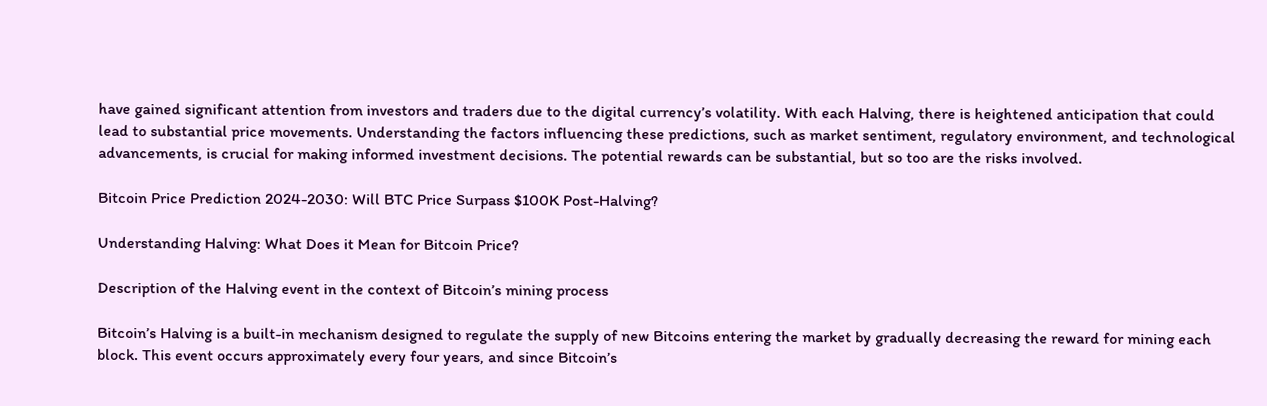have gained significant attention from investors and traders due to the digital currency’s volatility. With each Halving, there is heightened anticipation that could lead to substantial price movements. Understanding the factors influencing these predictions, such as market sentiment, regulatory environment, and technological advancements, is crucial for making informed investment decisions. The potential rewards can be substantial, but so too are the risks involved.

Bitcoin Price Prediction 2024-2030: Will BTC Price Surpass $100K Post-Halving?

Understanding Halving: What Does it Mean for Bitcoin Price?

Description of the Halving event in the context of Bitcoin’s mining process

Bitcoin’s Halving is a built-in mechanism designed to regulate the supply of new Bitcoins entering the market by gradually decreasing the reward for mining each block. This event occurs approximately every four years, and since Bitcoin’s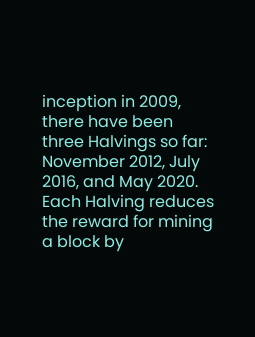inception in 2009, there have been three Halvings so far: November 2012, July 2016, and May 2020. Each Halving reduces the reward for mining a block by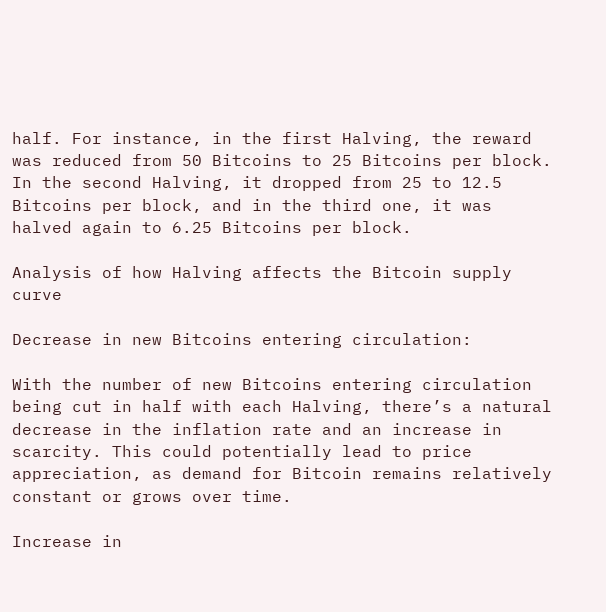half. For instance, in the first Halving, the reward was reduced from 50 Bitcoins to 25 Bitcoins per block. In the second Halving, it dropped from 25 to 12.5 Bitcoins per block, and in the third one, it was halved again to 6.25 Bitcoins per block.

Analysis of how Halving affects the Bitcoin supply curve

Decrease in new Bitcoins entering circulation:

With the number of new Bitcoins entering circulation being cut in half with each Halving, there’s a natural decrease in the inflation rate and an increase in scarcity. This could potentially lead to price appreciation, as demand for Bitcoin remains relatively constant or grows over time.

Increase in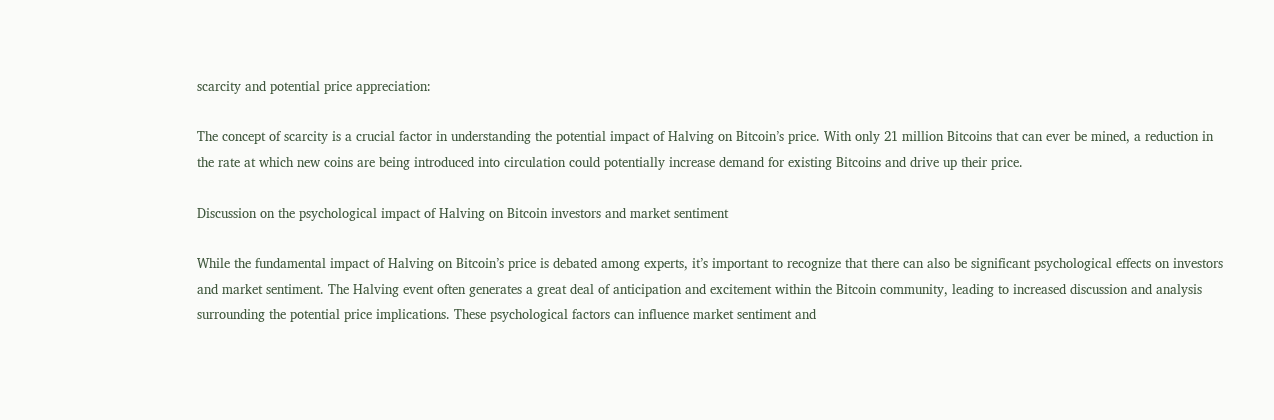scarcity and potential price appreciation:

The concept of scarcity is a crucial factor in understanding the potential impact of Halving on Bitcoin’s price. With only 21 million Bitcoins that can ever be mined, a reduction in the rate at which new coins are being introduced into circulation could potentially increase demand for existing Bitcoins and drive up their price.

Discussion on the psychological impact of Halving on Bitcoin investors and market sentiment

While the fundamental impact of Halving on Bitcoin’s price is debated among experts, it’s important to recognize that there can also be significant psychological effects on investors and market sentiment. The Halving event often generates a great deal of anticipation and excitement within the Bitcoin community, leading to increased discussion and analysis surrounding the potential price implications. These psychological factors can influence market sentiment and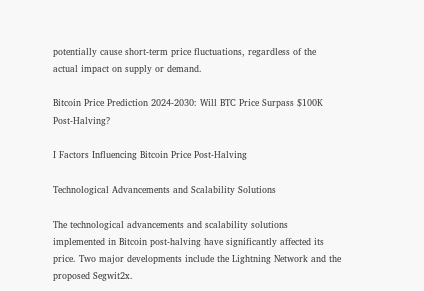potentially cause short-term price fluctuations, regardless of the actual impact on supply or demand.

Bitcoin Price Prediction 2024-2030: Will BTC Price Surpass $100K Post-Halving?

I Factors Influencing Bitcoin Price Post-Halving

Technological Advancements and Scalability Solutions

The technological advancements and scalability solutions implemented in Bitcoin post-halving have significantly affected its price. Two major developments include the Lightning Network and the proposed Segwit2x.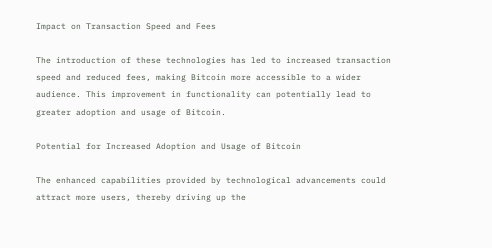Impact on Transaction Speed and Fees

The introduction of these technologies has led to increased transaction speed and reduced fees, making Bitcoin more accessible to a wider audience. This improvement in functionality can potentially lead to greater adoption and usage of Bitcoin.

Potential for Increased Adoption and Usage of Bitcoin

The enhanced capabilities provided by technological advancements could attract more users, thereby driving up the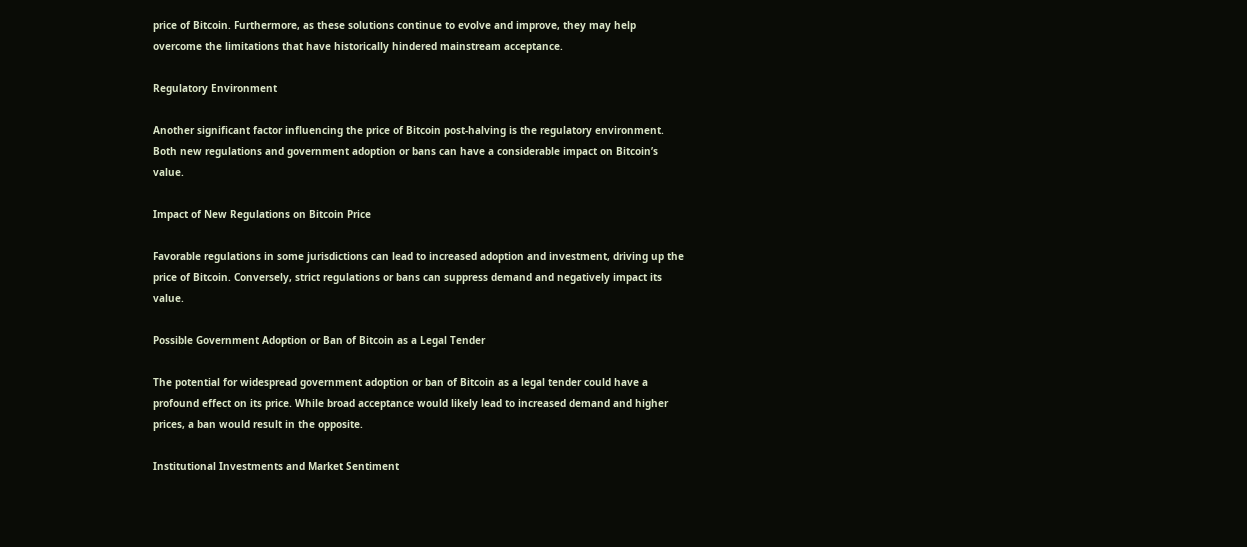price of Bitcoin. Furthermore, as these solutions continue to evolve and improve, they may help overcome the limitations that have historically hindered mainstream acceptance.

Regulatory Environment

Another significant factor influencing the price of Bitcoin post-halving is the regulatory environment. Both new regulations and government adoption or bans can have a considerable impact on Bitcoin’s value.

Impact of New Regulations on Bitcoin Price

Favorable regulations in some jurisdictions can lead to increased adoption and investment, driving up the price of Bitcoin. Conversely, strict regulations or bans can suppress demand and negatively impact its value.

Possible Government Adoption or Ban of Bitcoin as a Legal Tender

The potential for widespread government adoption or ban of Bitcoin as a legal tender could have a profound effect on its price. While broad acceptance would likely lead to increased demand and higher prices, a ban would result in the opposite.

Institutional Investments and Market Sentiment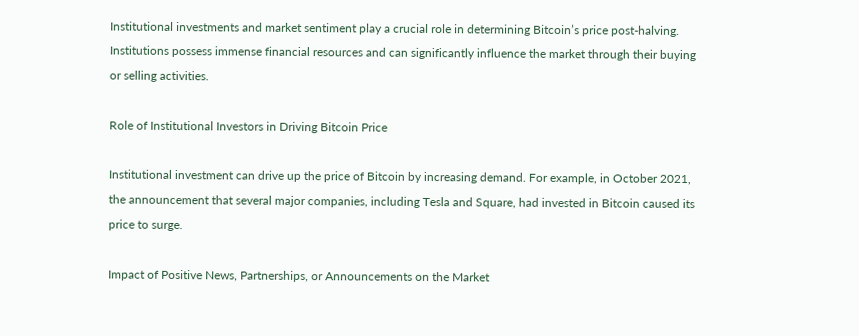Institutional investments and market sentiment play a crucial role in determining Bitcoin’s price post-halving. Institutions possess immense financial resources and can significantly influence the market through their buying or selling activities.

Role of Institutional Investors in Driving Bitcoin Price

Institutional investment can drive up the price of Bitcoin by increasing demand. For example, in October 2021, the announcement that several major companies, including Tesla and Square, had invested in Bitcoin caused its price to surge.

Impact of Positive News, Partnerships, or Announcements on the Market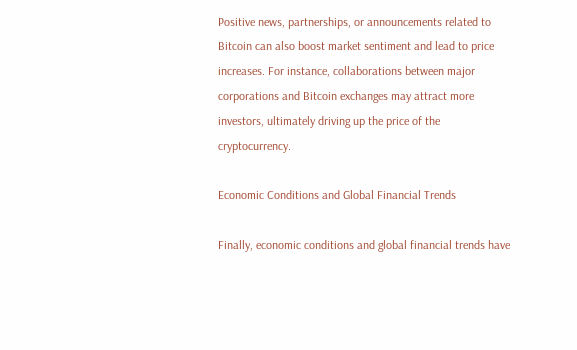Positive news, partnerships, or announcements related to Bitcoin can also boost market sentiment and lead to price increases. For instance, collaborations between major corporations and Bitcoin exchanges may attract more investors, ultimately driving up the price of the cryptocurrency.

Economic Conditions and Global Financial Trends

Finally, economic conditions and global financial trends have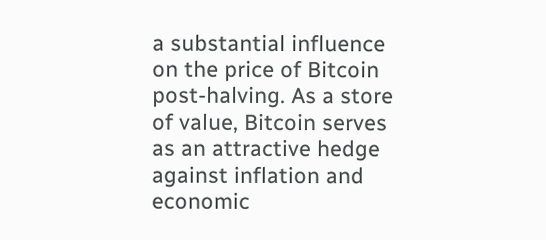a substantial influence on the price of Bitcoin post-halving. As a store of value, Bitcoin serves as an attractive hedge against inflation and economic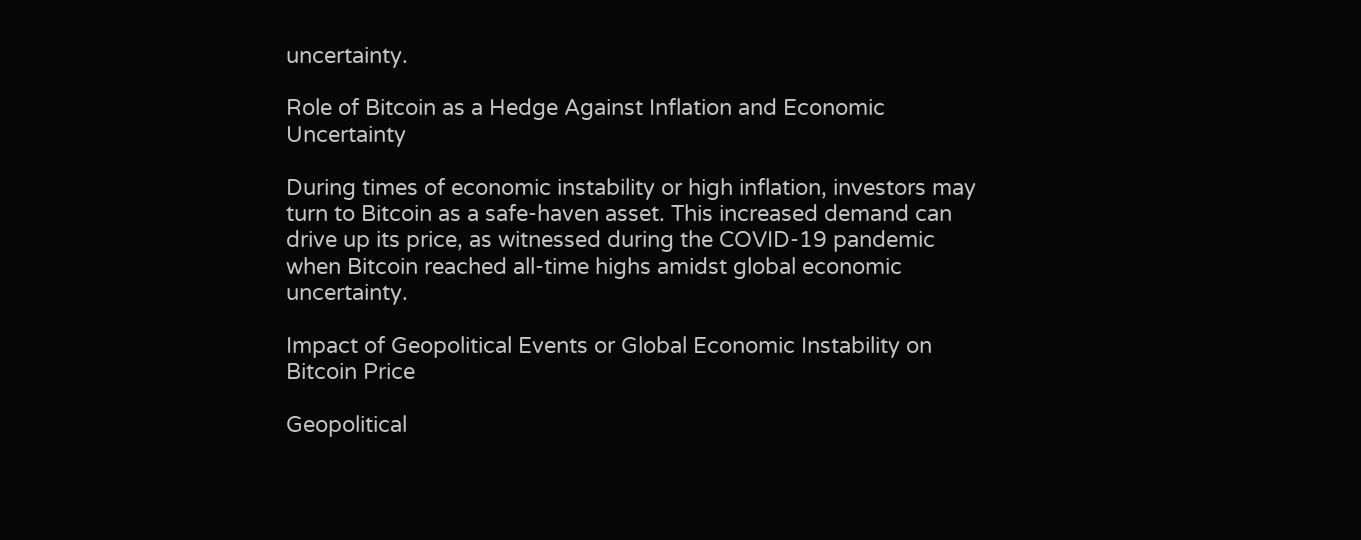uncertainty.

Role of Bitcoin as a Hedge Against Inflation and Economic Uncertainty

During times of economic instability or high inflation, investors may turn to Bitcoin as a safe-haven asset. This increased demand can drive up its price, as witnessed during the COVID-19 pandemic when Bitcoin reached all-time highs amidst global economic uncertainty.

Impact of Geopolitical Events or Global Economic Instability on Bitcoin Price

Geopolitical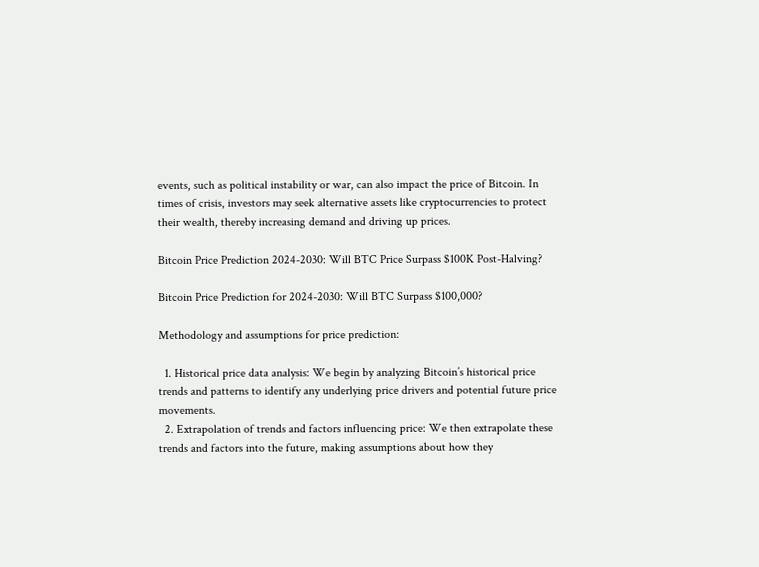events, such as political instability or war, can also impact the price of Bitcoin. In times of crisis, investors may seek alternative assets like cryptocurrencies to protect their wealth, thereby increasing demand and driving up prices.

Bitcoin Price Prediction 2024-2030: Will BTC Price Surpass $100K Post-Halving?

Bitcoin Price Prediction for 2024-2030: Will BTC Surpass $100,000?

Methodology and assumptions for price prediction:

  1. Historical price data analysis: We begin by analyzing Bitcoin’s historical price trends and patterns to identify any underlying price drivers and potential future price movements.
  2. Extrapolation of trends and factors influencing price: We then extrapolate these trends and factors into the future, making assumptions about how they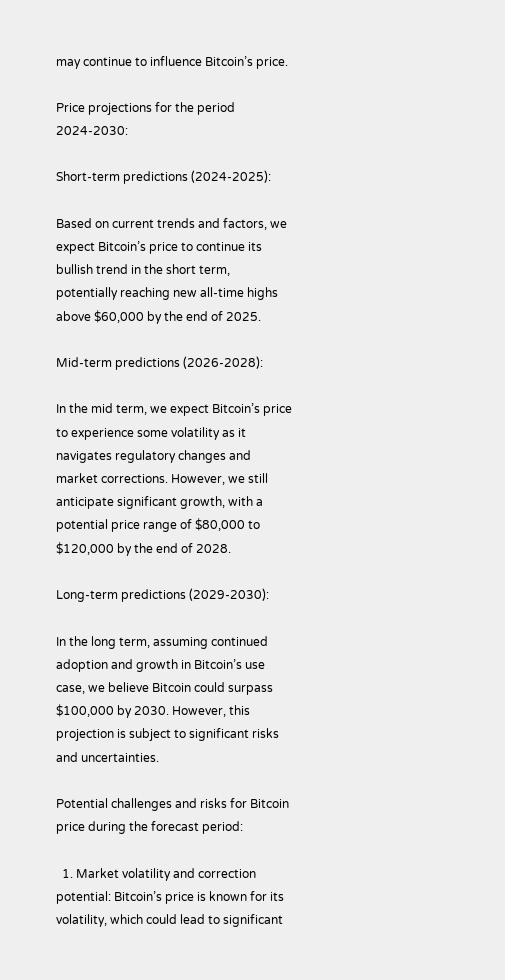may continue to influence Bitcoin’s price.

Price projections for the period 2024-2030:

Short-term predictions (2024-2025):

Based on current trends and factors, we expect Bitcoin’s price to continue its bullish trend in the short term, potentially reaching new all-time highs above $60,000 by the end of 2025.

Mid-term predictions (2026-2028):

In the mid term, we expect Bitcoin’s price to experience some volatility as it navigates regulatory changes and market corrections. However, we still anticipate significant growth, with a potential price range of $80,000 to $120,000 by the end of 2028.

Long-term predictions (2029-2030):

In the long term, assuming continued adoption and growth in Bitcoin’s use case, we believe Bitcoin could surpass $100,000 by 2030. However, this projection is subject to significant risks and uncertainties.

Potential challenges and risks for Bitcoin price during the forecast period:

  1. Market volatility and correction potential: Bitcoin’s price is known for its volatility, which could lead to significant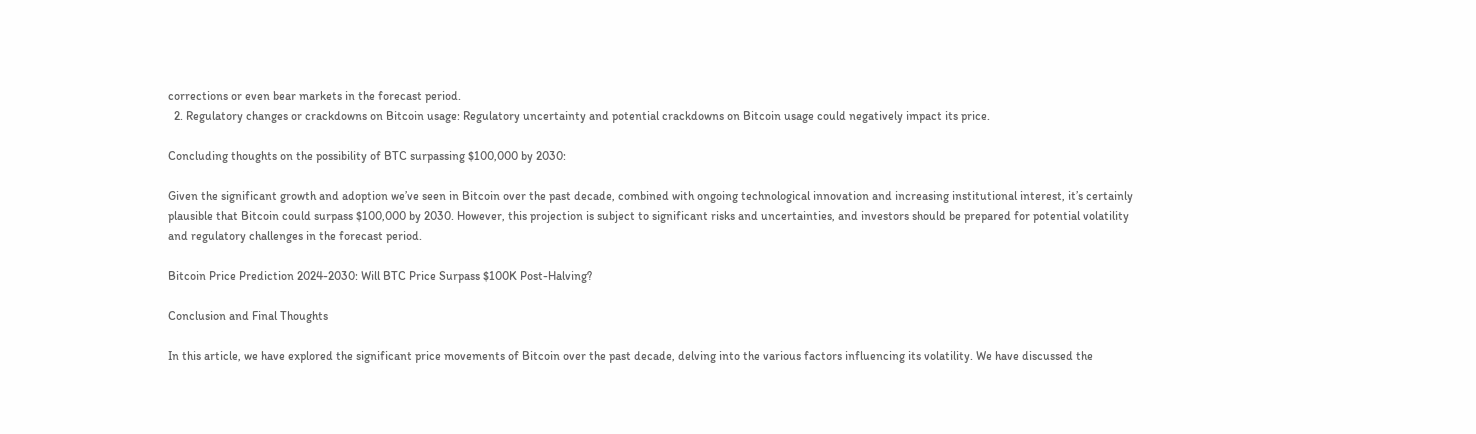corrections or even bear markets in the forecast period.
  2. Regulatory changes or crackdowns on Bitcoin usage: Regulatory uncertainty and potential crackdowns on Bitcoin usage could negatively impact its price.

Concluding thoughts on the possibility of BTC surpassing $100,000 by 2030:

Given the significant growth and adoption we’ve seen in Bitcoin over the past decade, combined with ongoing technological innovation and increasing institutional interest, it’s certainly plausible that Bitcoin could surpass $100,000 by 2030. However, this projection is subject to significant risks and uncertainties, and investors should be prepared for potential volatility and regulatory challenges in the forecast period.

Bitcoin Price Prediction 2024-2030: Will BTC Price Surpass $100K Post-Halving?

Conclusion and Final Thoughts

In this article, we have explored the significant price movements of Bitcoin over the past decade, delving into the various factors influencing its volatility. We have discussed the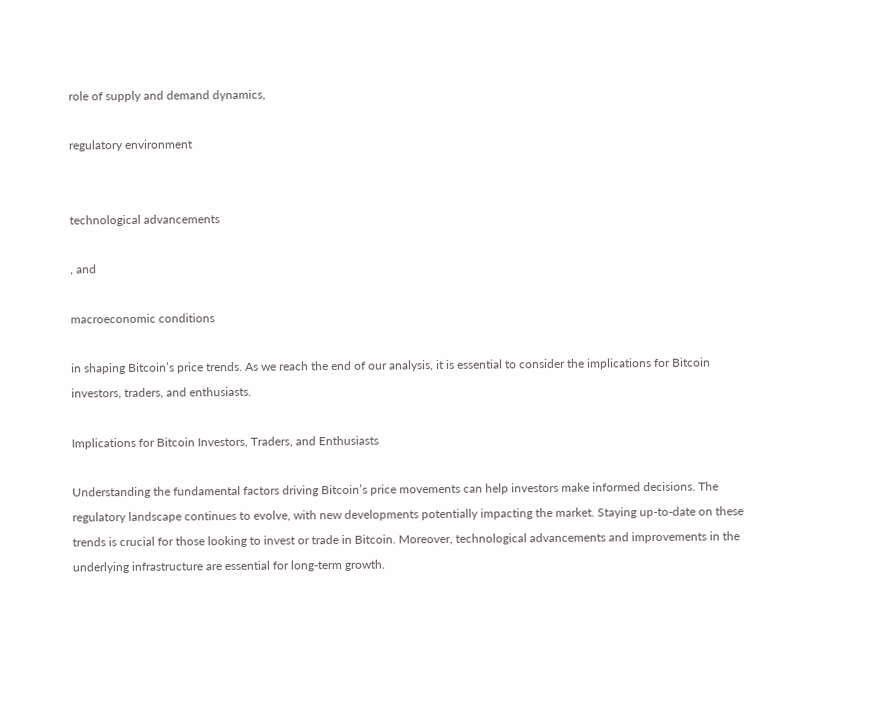role of supply and demand dynamics,

regulatory environment


technological advancements

, and

macroeconomic conditions

in shaping Bitcoin’s price trends. As we reach the end of our analysis, it is essential to consider the implications for Bitcoin investors, traders, and enthusiasts.

Implications for Bitcoin Investors, Traders, and Enthusiasts

Understanding the fundamental factors driving Bitcoin’s price movements can help investors make informed decisions. The regulatory landscape continues to evolve, with new developments potentially impacting the market. Staying up-to-date on these trends is crucial for those looking to invest or trade in Bitcoin. Moreover, technological advancements and improvements in the underlying infrastructure are essential for long-term growth.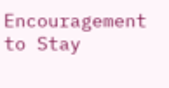Encouragement to Stay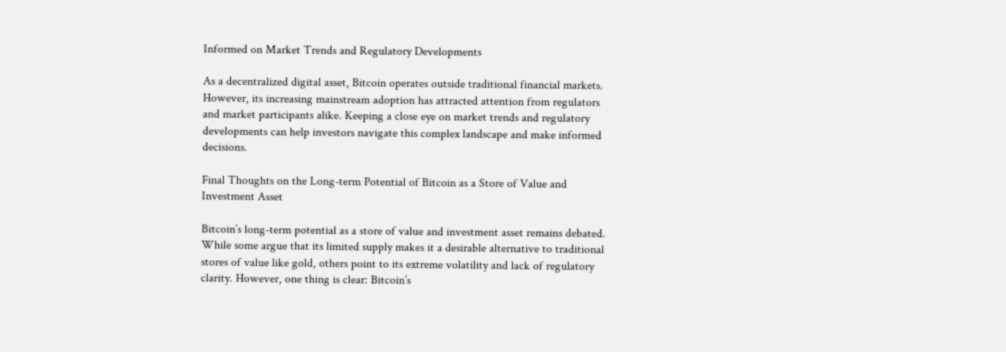Informed on Market Trends and Regulatory Developments

As a decentralized digital asset, Bitcoin operates outside traditional financial markets. However, its increasing mainstream adoption has attracted attention from regulators and market participants alike. Keeping a close eye on market trends and regulatory developments can help investors navigate this complex landscape and make informed decisions.

Final Thoughts on the Long-term Potential of Bitcoin as a Store of Value and Investment Asset

Bitcoin’s long-term potential as a store of value and investment asset remains debated. While some argue that its limited supply makes it a desirable alternative to traditional stores of value like gold, others point to its extreme volatility and lack of regulatory clarity. However, one thing is clear: Bitcoin’s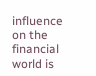influence on the financial world is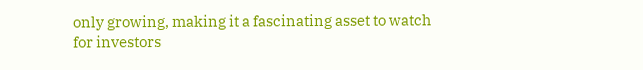only growing, making it a fascinating asset to watch for investors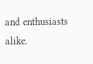and enthusiasts alike.